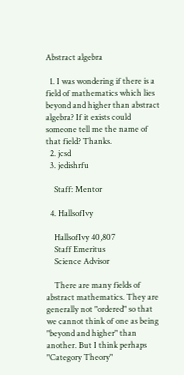Abstract algebra

  1. I was wondering if there is a field of mathematics which lies beyond and higher than abstract algebra? If it exists could someone tell me the name of that field? Thanks.
  2. jcsd
  3. jedishrfu

    Staff: Mentor

  4. HallsofIvy

    HallsofIvy 40,807
    Staff Emeritus
    Science Advisor

    There are many fields of abstract mathematics. They are generally not "ordered" so that we cannot think of one as being "beyond and higher" than another. But I think perhaps "Category Theory"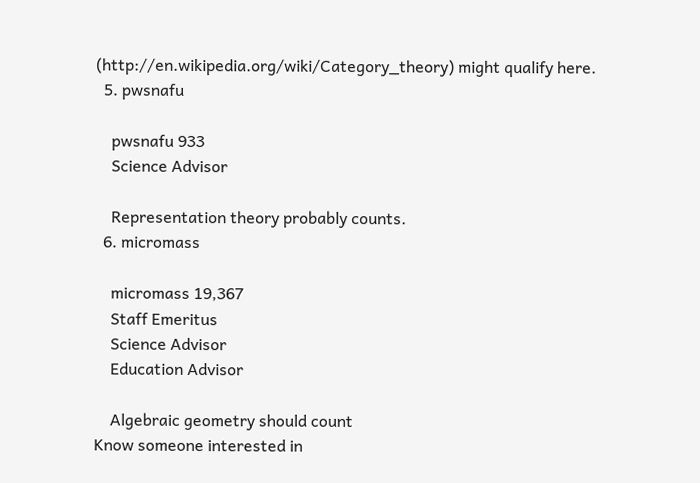(http://en.wikipedia.org/wiki/Category_theory) might qualify here.
  5. pwsnafu

    pwsnafu 933
    Science Advisor

    Representation theory probably counts.
  6. micromass

    micromass 19,367
    Staff Emeritus
    Science Advisor
    Education Advisor

    Algebraic geometry should count
Know someone interested in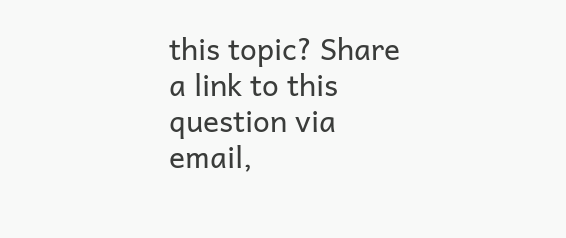this topic? Share a link to this question via email,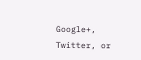Google+, Twitter, or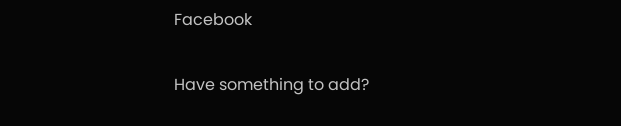Facebook

Have something to add?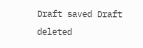Draft saved Draft deleted